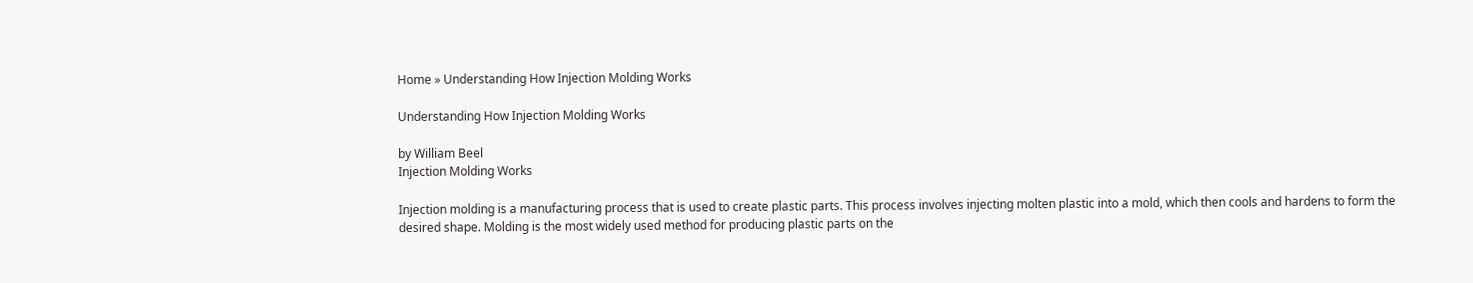Home » Understanding How Injection Molding Works

Understanding How Injection Molding Works

by William Beel
Injection Molding Works

Injection molding is a manufacturing process that is used to create plastic parts. This process involves injecting molten plastic into a mold, which then cools and hardens to form the desired shape. Molding is the most widely used method for producing plastic parts on the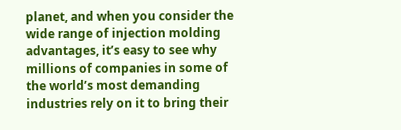planet, and when you consider the wide range of injection molding advantages, it’s easy to see why millions of companies in some of the world’s most demanding industries rely on it to bring their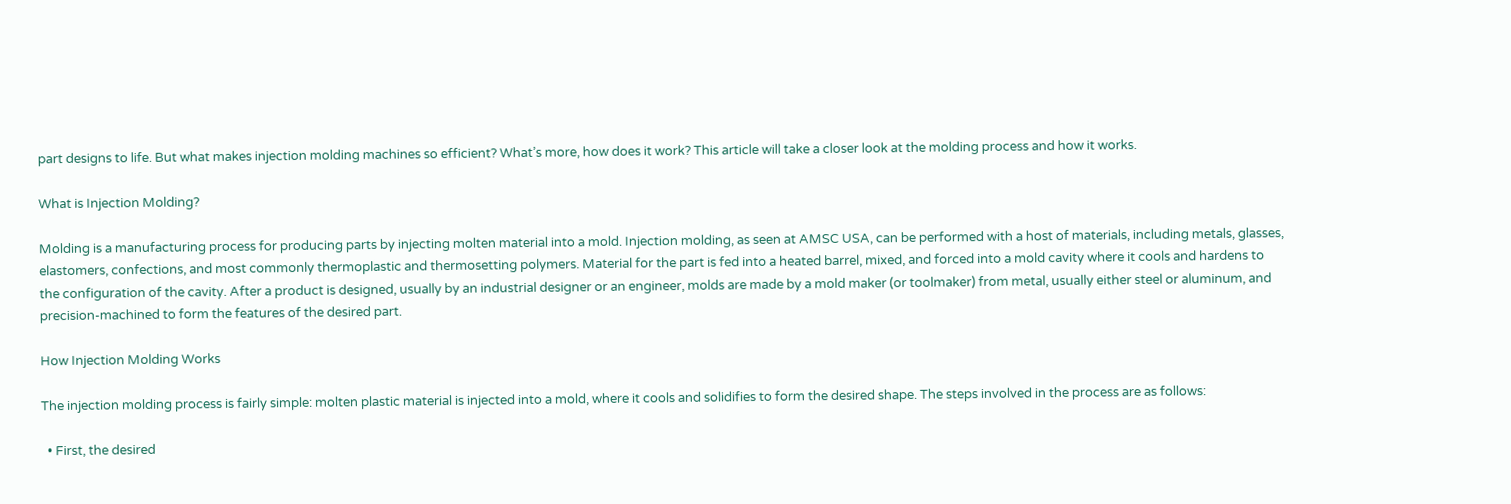part designs to life. But what makes injection molding machines so efficient? What’s more, how does it work? This article will take a closer look at the molding process and how it works.

What is Injection Molding?

Molding is a manufacturing process for producing parts by injecting molten material into a mold. Injection molding, as seen at AMSC USA, can be performed with a host of materials, including metals, glasses, elastomers, confections, and most commonly thermoplastic and thermosetting polymers. Material for the part is fed into a heated barrel, mixed, and forced into a mold cavity where it cools and hardens to the configuration of the cavity. After a product is designed, usually by an industrial designer or an engineer, molds are made by a mold maker (or toolmaker) from metal, usually either steel or aluminum, and precision-machined to form the features of the desired part.

How Injection Molding Works

The injection molding process is fairly simple: molten plastic material is injected into a mold, where it cools and solidifies to form the desired shape. The steps involved in the process are as follows:

  • First, the desired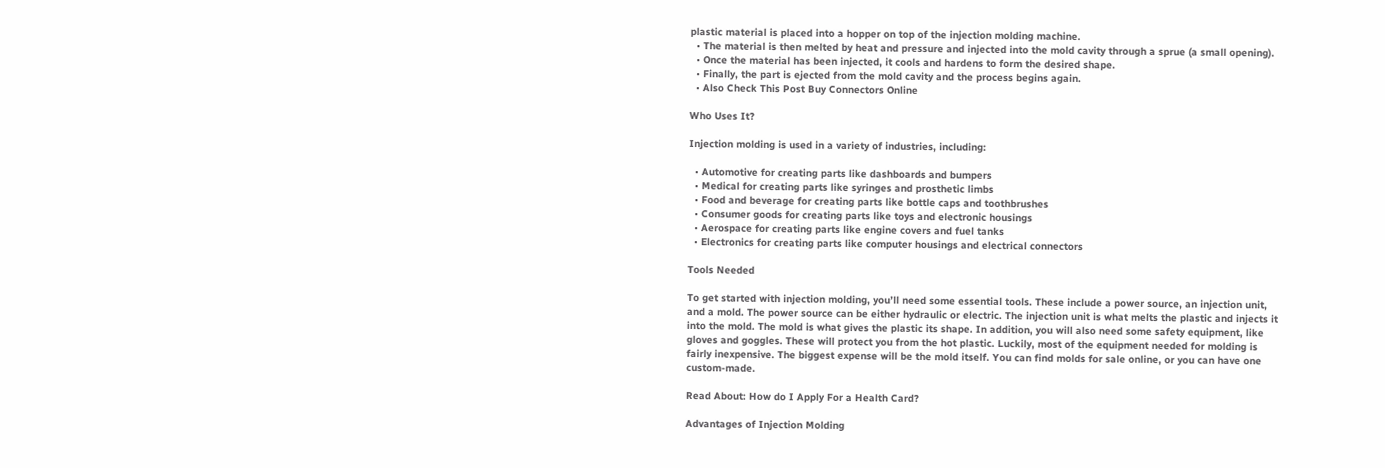plastic material is placed into a hopper on top of the injection molding machine.
  • The material is then melted by heat and pressure and injected into the mold cavity through a sprue (a small opening).
  • Once the material has been injected, it cools and hardens to form the desired shape.
  • Finally, the part is ejected from the mold cavity and the process begins again.
  • Also Check This Post Buy Connectors Online

Who Uses It?

Injection molding is used in a variety of industries, including:

  • Automotive for creating parts like dashboards and bumpers
  • Medical for creating parts like syringes and prosthetic limbs
  • Food and beverage for creating parts like bottle caps and toothbrushes
  • Consumer goods for creating parts like toys and electronic housings
  • Aerospace for creating parts like engine covers and fuel tanks
  • Electronics for creating parts like computer housings and electrical connectors

Tools Needed

To get started with injection molding, you’ll need some essential tools. These include a power source, an injection unit, and a mold. The power source can be either hydraulic or electric. The injection unit is what melts the plastic and injects it into the mold. The mold is what gives the plastic its shape. In addition, you will also need some safety equipment, like gloves and goggles. These will protect you from the hot plastic. Luckily, most of the equipment needed for molding is fairly inexpensive. The biggest expense will be the mold itself. You can find molds for sale online, or you can have one custom-made.

Read About: How do I Apply For a Health Card?

Advantages of Injection Molding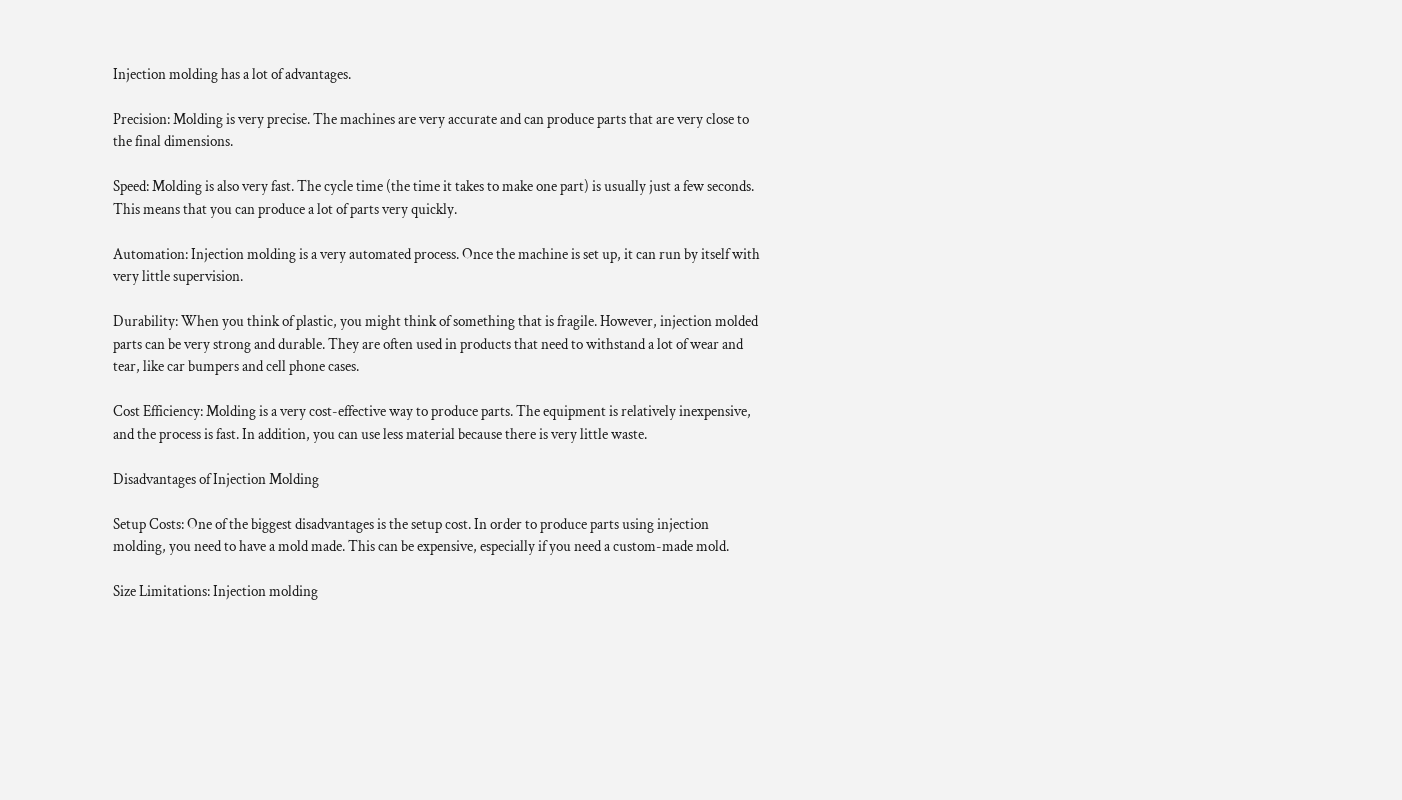Injection molding has a lot of advantages.

Precision: Molding is very precise. The machines are very accurate and can produce parts that are very close to the final dimensions.

Speed: Molding is also very fast. The cycle time (the time it takes to make one part) is usually just a few seconds. This means that you can produce a lot of parts very quickly.

Automation: Injection molding is a very automated process. Once the machine is set up, it can run by itself with very little supervision.

Durability: When you think of plastic, you might think of something that is fragile. However, injection molded parts can be very strong and durable. They are often used in products that need to withstand a lot of wear and tear, like car bumpers and cell phone cases.

Cost Efficiency: Molding is a very cost-effective way to produce parts. The equipment is relatively inexpensive, and the process is fast. In addition, you can use less material because there is very little waste.

Disadvantages of Injection Molding

Setup Costs: One of the biggest disadvantages is the setup cost. In order to produce parts using injection molding, you need to have a mold made. This can be expensive, especially if you need a custom-made mold.

Size Limitations: Injection molding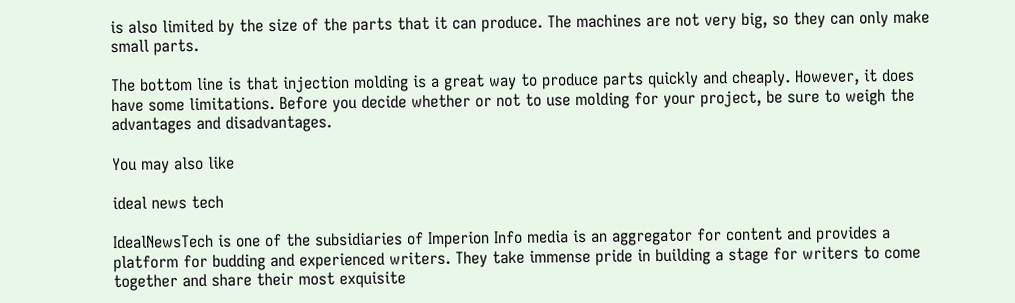is also limited by the size of the parts that it can produce. The machines are not very big, so they can only make small parts.

The bottom line is that injection molding is a great way to produce parts quickly and cheaply. However, it does have some limitations. Before you decide whether or not to use molding for your project, be sure to weigh the advantages and disadvantages.

You may also like

ideal news tech

IdealNewsTech is one of the subsidiaries of Imperion Info media is an aggregator for content and provides a platform for budding and experienced writers. They take immense pride in building a stage for writers to come together and share their most exquisite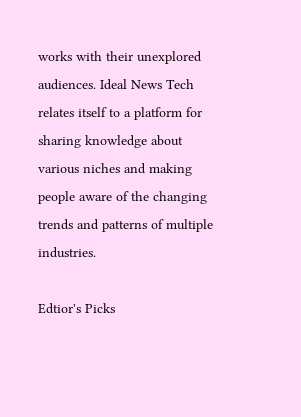works with their unexplored audiences. Ideal News Tech relates itself to a platform for sharing knowledge about various niches and making people aware of the changing trends and patterns of multiple industries.

Edtior's Picks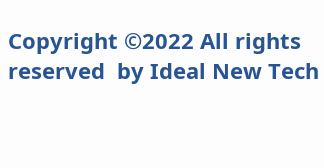Copyright ©2022 All rights reserved  by Ideal New Tech